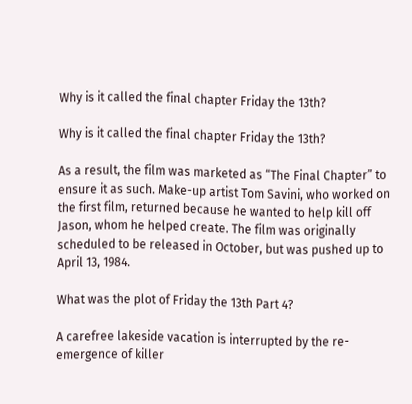Why is it called the final chapter Friday the 13th?

Why is it called the final chapter Friday the 13th?

As a result, the film was marketed as “The Final Chapter” to ensure it as such. Make-up artist Tom Savini, who worked on the first film, returned because he wanted to help kill off Jason, whom he helped create. The film was originally scheduled to be released in October, but was pushed up to April 13, 1984.

What was the plot of Friday the 13th Part 4?

A carefree lakeside vacation is interrupted by the re-emergence of killer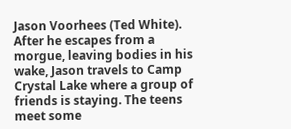Jason Voorhees (Ted White). After he escapes from a morgue, leaving bodies in his wake, Jason travels to Camp Crystal Lake where a group of friends is staying. The teens meet some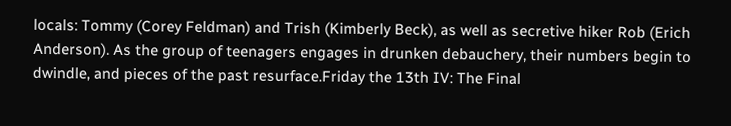locals: Tommy (Corey Feldman) and Trish (Kimberly Beck), as well as secretive hiker Rob (Erich Anderson). As the group of teenagers engages in drunken debauchery, their numbers begin to dwindle, and pieces of the past resurface.Friday the 13th IV: The Final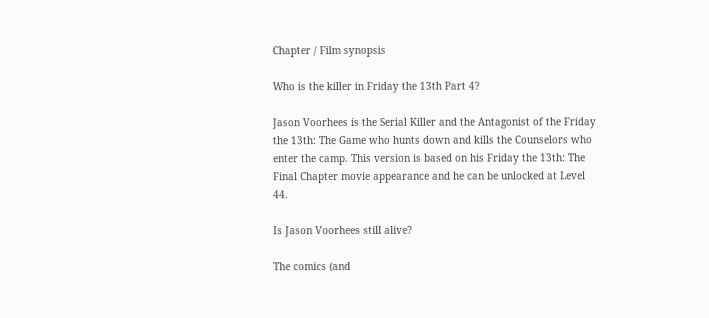Chapter / Film synopsis

Who is the killer in Friday the 13th Part 4?

Jason Voorhees is the Serial Killer and the Antagonist of the Friday the 13th: The Game who hunts down and kills the Counselors who enter the camp. This version is based on his Friday the 13th: The Final Chapter movie appearance and he can be unlocked at Level 44.

Is Jason Voorhees still alive?

The comics (and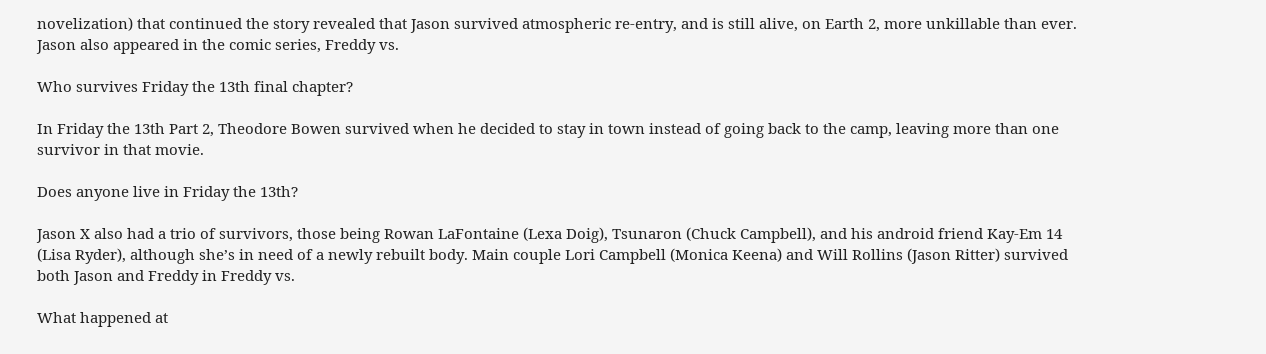novelization) that continued the story revealed that Jason survived atmospheric re-entry, and is still alive, on Earth 2, more unkillable than ever. Jason also appeared in the comic series, Freddy vs.

Who survives Friday the 13th final chapter?

In Friday the 13th Part 2, Theodore Bowen survived when he decided to stay in town instead of going back to the camp, leaving more than one survivor in that movie.

Does anyone live in Friday the 13th?

Jason X also had a trio of survivors, those being Rowan LaFontaine (Lexa Doig), Tsunaron (Chuck Campbell), and his android friend Kay-Em 14 (Lisa Ryder), although she’s in need of a newly rebuilt body. Main couple Lori Campbell (Monica Keena) and Will Rollins (Jason Ritter) survived both Jason and Freddy in Freddy vs.

What happened at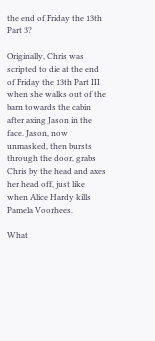the end of Friday the 13th Part 3?

Originally, Chris was scripted to die at the end of Friday the 13th Part III when she walks out of the barn towards the cabin after axing Jason in the face. Jason, now unmasked, then bursts through the door, grabs Chris by the head and axes her head off, just like when Alice Hardy kills Pamela Voorhees.

What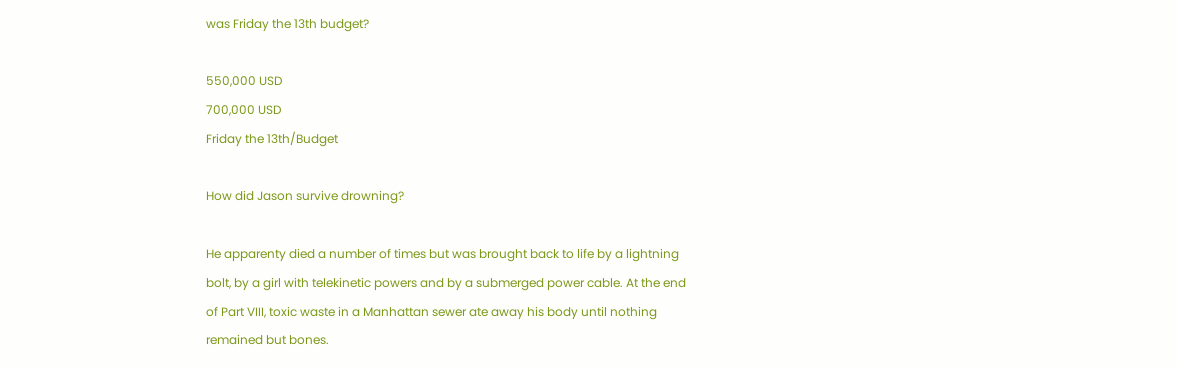was Friday the 13th budget?

550,000 USD
700,000 USD
Friday the 13th/Budget

How did Jason survive drowning?

He apparenty died a number of times but was brought back to life by a lightning bolt, by a girl with telekinetic powers and by a submerged power cable. At the end of Part VIII, toxic waste in a Manhattan sewer ate away his body until nothing remained but bones.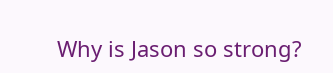Why is Jason so strong?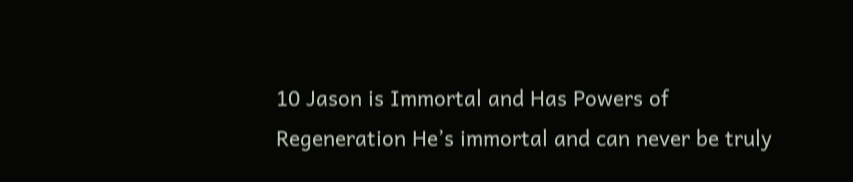10 Jason is Immortal and Has Powers of Regeneration He’s immortal and can never be truly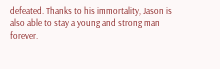defeated. Thanks to his immortality, Jason is also able to stay a young and strong man forever.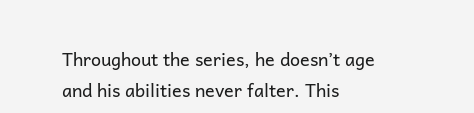Throughout the series, he doesn’t age and his abilities never falter. This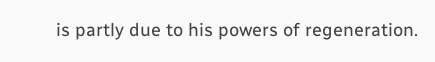is partly due to his powers of regeneration.